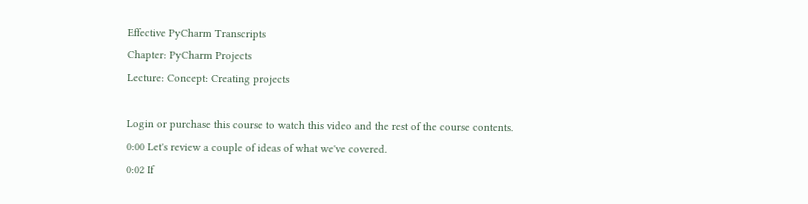Effective PyCharm Transcripts
Chapter: PyCharm Projects
Lecture: Concept: Creating projects

Login or purchase this course to watch this video and the rest of the course contents.
0:00 Let's review a couple of ideas of what we've covered.
0:02 If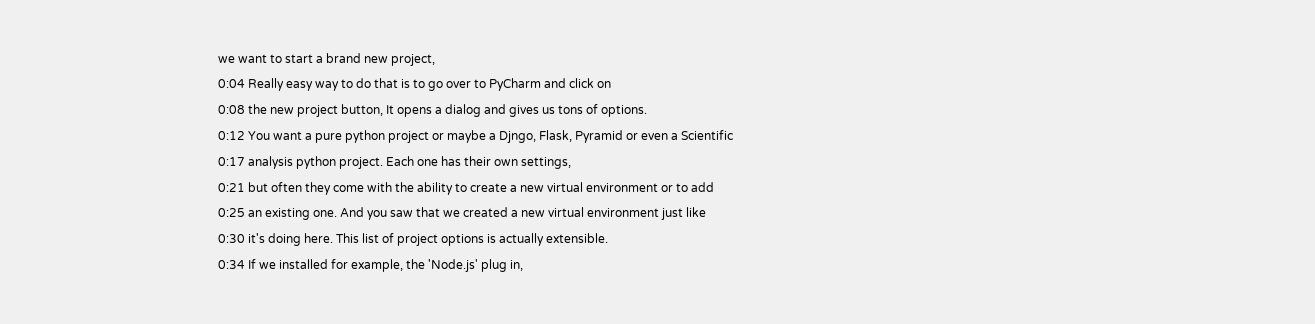we want to start a brand new project,
0:04 Really easy way to do that is to go over to PyCharm and click on
0:08 the new project button, It opens a dialog and gives us tons of options.
0:12 You want a pure python project or maybe a Djngo, Flask, Pyramid or even a Scientific
0:17 analysis python project. Each one has their own settings,
0:21 but often they come with the ability to create a new virtual environment or to add
0:25 an existing one. And you saw that we created a new virtual environment just like
0:30 it's doing here. This list of project options is actually extensible.
0:34 If we installed for example, the 'Node.js' plug in,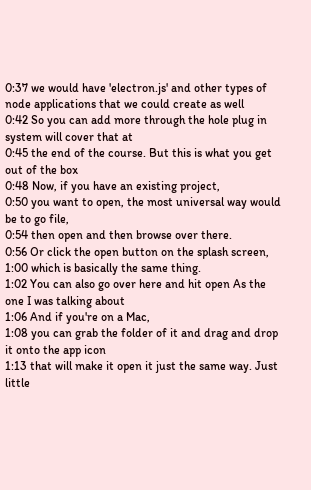0:37 we would have 'electron.js' and other types of node applications that we could create as well
0:42 So you can add more through the hole plug in system will cover that at
0:45 the end of the course. But this is what you get out of the box
0:48 Now, if you have an existing project,
0:50 you want to open, the most universal way would be to go file,
0:54 then open and then browse over there.
0:56 Or click the open button on the splash screen,
1:00 which is basically the same thing.
1:02 You can also go over here and hit open As the one I was talking about
1:06 And if you're on a Mac,
1:08 you can grab the folder of it and drag and drop it onto the app icon
1:13 that will make it open it just the same way. Just little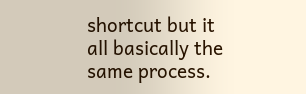shortcut but it all basically the same process.